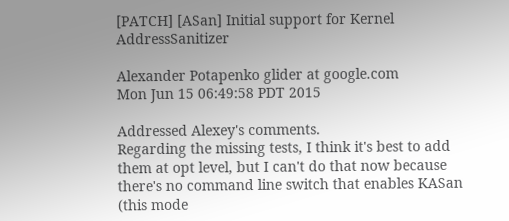[PATCH] [ASan] Initial support for Kernel AddressSanitizer

Alexander Potapenko glider at google.com
Mon Jun 15 06:49:58 PDT 2015

Addressed Alexey's comments.
Regarding the missing tests, I think it's best to add them at opt level, but I can't do that now because there's no command line switch that enables KASan (this mode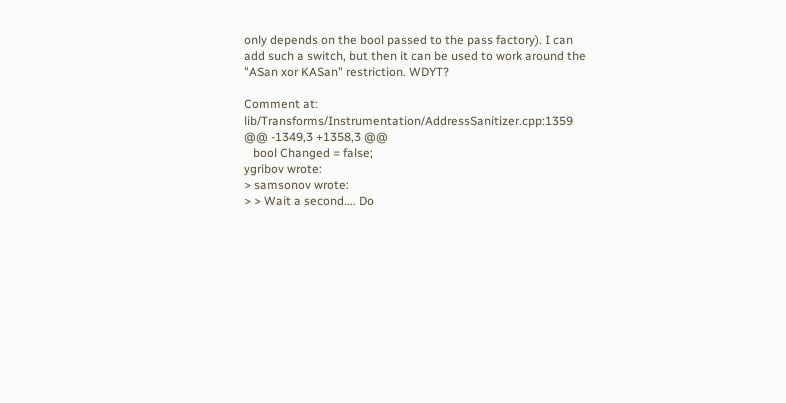only depends on the bool passed to the pass factory). I can add such a switch, but then it can be used to work around the "ASan xor KASan" restriction. WDYT?

Comment at: lib/Transforms/Instrumentation/AddressSanitizer.cpp:1359
@@ -1349,3 +1358,3 @@
   bool Changed = false;
ygribov wrote:
> samsonov wrote:
> > Wait a second.... Do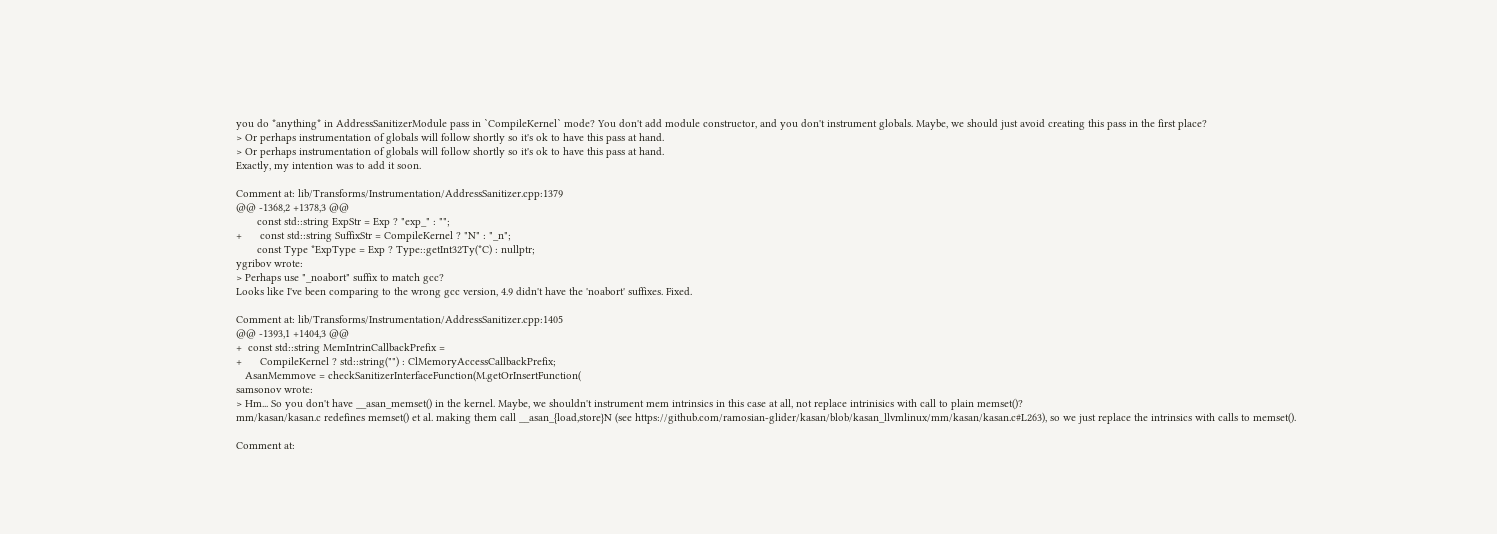you do *anything* in AddressSanitizerModule pass in `CompileKernel` mode? You don't add module constructor, and you don't instrument globals. Maybe, we should just avoid creating this pass in the first place?
> Or perhaps instrumentation of globals will follow shortly so it's ok to have this pass at hand.
> Or perhaps instrumentation of globals will follow shortly so it's ok to have this pass at hand.
Exactly, my intention was to add it soon.

Comment at: lib/Transforms/Instrumentation/AddressSanitizer.cpp:1379
@@ -1368,2 +1378,3 @@
       const std::string ExpStr = Exp ? "exp_" : "";
+      const std::string SuffixStr = CompileKernel ? "N" : "_n";
       const Type *ExpType = Exp ? Type::getInt32Ty(*C) : nullptr;
ygribov wrote:
> Perhaps use "_noabort" suffix to match gcc?
Looks like I've been comparing to the wrong gcc version, 4.9 didn't have the 'noabort' suffixes. Fixed.

Comment at: lib/Transforms/Instrumentation/AddressSanitizer.cpp:1405
@@ -1393,1 +1404,3 @@
+  const std::string MemIntrinCallbackPrefix =
+      CompileKernel ? std::string("") : ClMemoryAccessCallbackPrefix;
   AsanMemmove = checkSanitizerInterfaceFunction(M.getOrInsertFunction(
samsonov wrote:
> Hm... So you don't have __asan_memset() in the kernel. Maybe, we shouldn't instrument mem intrinsics in this case at all, not replace intrinisics with call to plain memset()?
mm/kasan/kasan.c redefines memset() et al. making them call __asan_{load,store}N (see https://github.com/ramosian-glider/kasan/blob/kasan_llvmlinux/mm/kasan/kasan.c#L263), so we just replace the intrinsics with calls to memset().

Comment at: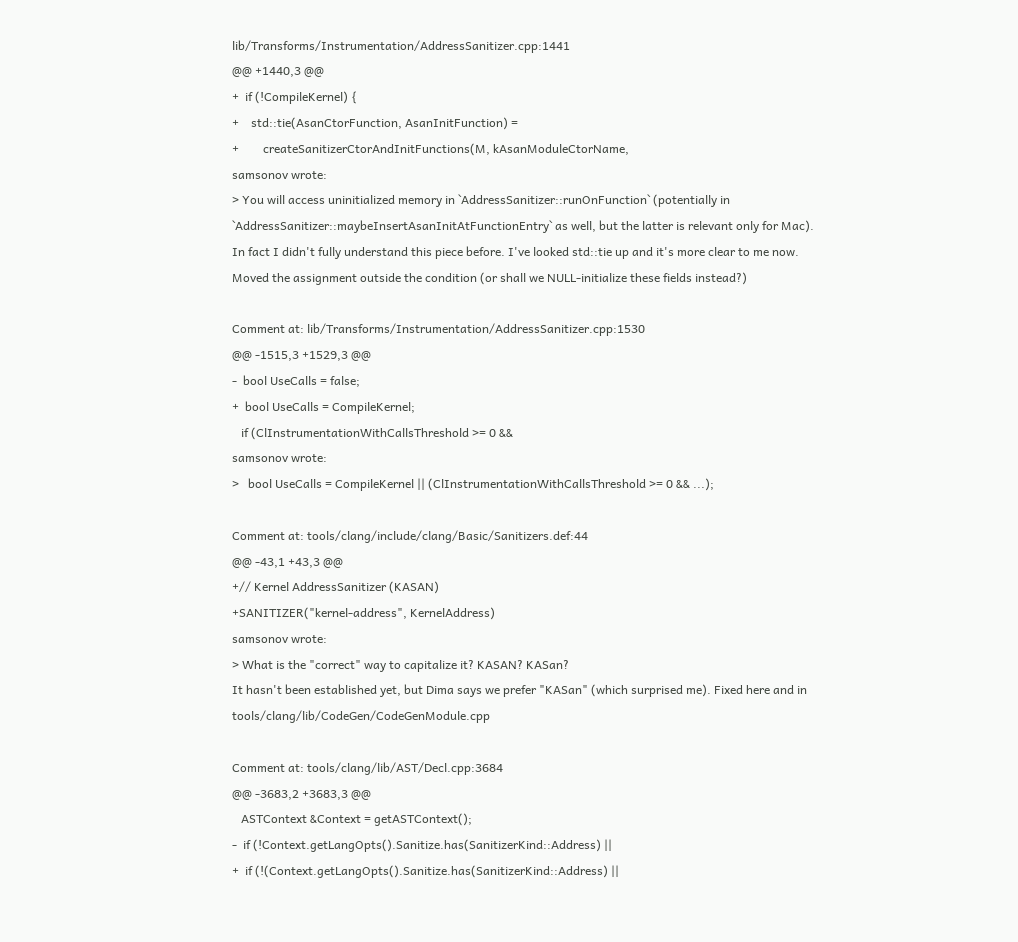lib/Transforms/Instrumentation/AddressSanitizer.cpp:1441
@@ +1440,3 @@
+  if (!CompileKernel) {
+    std::tie(AsanCtorFunction, AsanInitFunction) =
+        createSanitizerCtorAndInitFunctions(M, kAsanModuleCtorName,
samsonov wrote:
> You will access uninitialized memory in `AddressSanitizer::runOnFunction` (potentially in `AddressSanitizer::maybeInsertAsanInitAtFunctionEntry` as well, but the latter is relevant only for Mac).
In fact I didn't fully understand this piece before. I've looked std::tie up and it's more clear to me now.
Moved the assignment outside the condition (or shall we NULL-initialize these fields instead?)

Comment at: lib/Transforms/Instrumentation/AddressSanitizer.cpp:1530
@@ -1515,3 +1529,3 @@
-  bool UseCalls = false;
+  bool UseCalls = CompileKernel;
   if (ClInstrumentationWithCallsThreshold >= 0 &&
samsonov wrote:
>   bool UseCalls = CompileKernel || (ClInstrumentationWithCallsThreshold >= 0 && ...);

Comment at: tools/clang/include/clang/Basic/Sanitizers.def:44
@@ -43,1 +43,3 @@
+// Kernel AddressSanitizer (KASAN)
+SANITIZER("kernel-address", KernelAddress)
samsonov wrote:
> What is the "correct" way to capitalize it? KASAN? KASan?
It hasn't been established yet, but Dima says we prefer "KASan" (which surprised me). Fixed here and in tools/clang/lib/CodeGen/CodeGenModule.cpp

Comment at: tools/clang/lib/AST/Decl.cpp:3684
@@ -3683,2 +3683,3 @@
   ASTContext &Context = getASTContext();
-  if (!Context.getLangOpts().Sanitize.has(SanitizerKind::Address) ||
+  if (!(Context.getLangOpts().Sanitize.has(SanitizerKind::Address) ||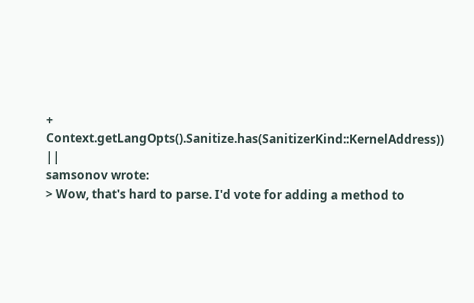+        Context.getLangOpts().Sanitize.has(SanitizerKind::KernelAddress)) ||
samsonov wrote:
> Wow, that's hard to parse. I'd vote for adding a method to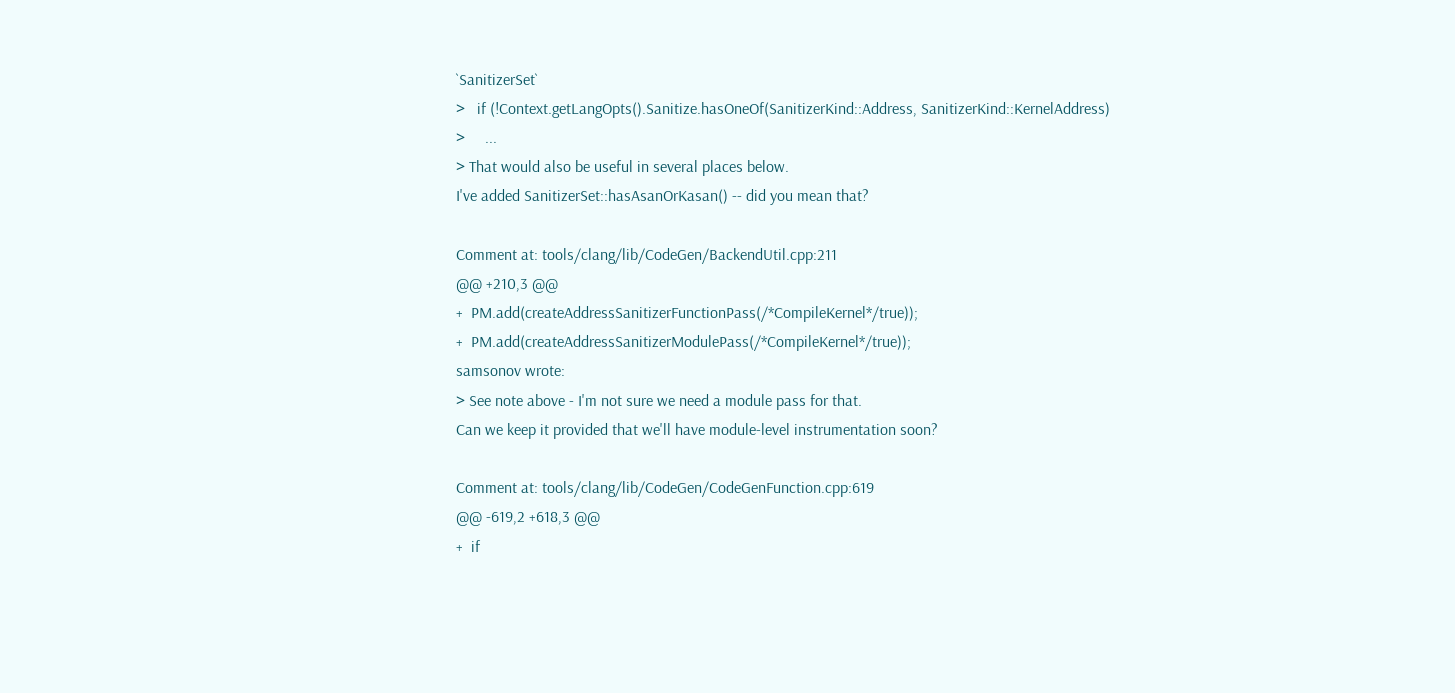`SanitizerSet`
>   if (!Context.getLangOpts().Sanitize.hasOneOf(SanitizerKind::Address, SanitizerKind::KernelAddress)
>     ...
> That would also be useful in several places below.
I've added SanitizerSet::hasAsanOrKasan() -- did you mean that?

Comment at: tools/clang/lib/CodeGen/BackendUtil.cpp:211
@@ +210,3 @@
+  PM.add(createAddressSanitizerFunctionPass(/*CompileKernel*/true));
+  PM.add(createAddressSanitizerModulePass(/*CompileKernel*/true));
samsonov wrote:
> See note above - I'm not sure we need a module pass for that.
Can we keep it provided that we'll have module-level instrumentation soon?

Comment at: tools/clang/lib/CodeGen/CodeGenFunction.cpp:619
@@ -619,2 +618,3 @@
+  if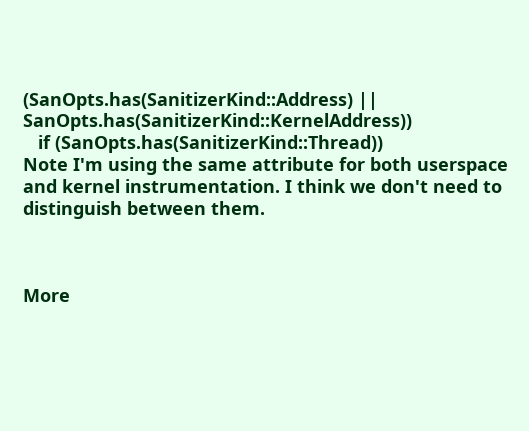(SanOpts.has(SanitizerKind::Address) || SanOpts.has(SanitizerKind::KernelAddress))
   if (SanOpts.has(SanitizerKind::Thread))
Note I'm using the same attribute for both userspace and kernel instrumentation. I think we don't need to distinguish between them.



More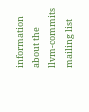information about the llvm-commits mailing list